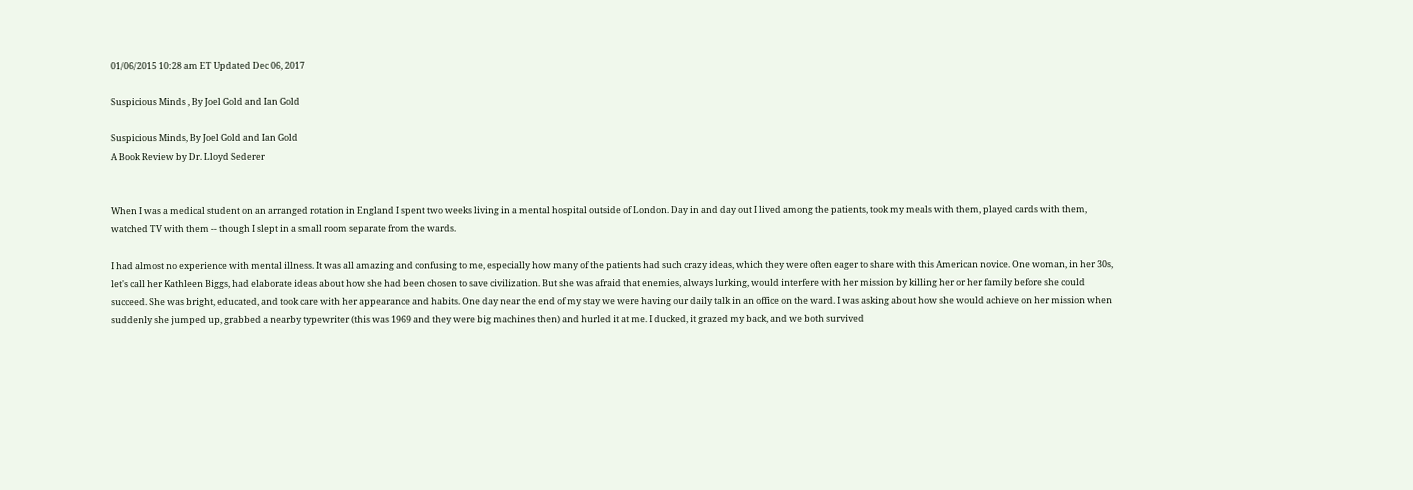01/06/2015 10:28 am ET Updated Dec 06, 2017

Suspicious Minds , By Joel Gold and Ian Gold

Suspicious Minds, By Joel Gold and Ian Gold
A Book Review by Dr. Lloyd Sederer


When I was a medical student on an arranged rotation in England I spent two weeks living in a mental hospital outside of London. Day in and day out I lived among the patients, took my meals with them, played cards with them, watched TV with them -- though I slept in a small room separate from the wards.

I had almost no experience with mental illness. It was all amazing and confusing to me, especially how many of the patients had such crazy ideas, which they were often eager to share with this American novice. One woman, in her 30s, let's call her Kathleen Biggs, had elaborate ideas about how she had been chosen to save civilization. But she was afraid that enemies, always lurking, would interfere with her mission by killing her or her family before she could succeed. She was bright, educated, and took care with her appearance and habits. One day near the end of my stay we were having our daily talk in an office on the ward. I was asking about how she would achieve on her mission when suddenly she jumped up, grabbed a nearby typewriter (this was 1969 and they were big machines then) and hurled it at me. I ducked, it grazed my back, and we both survived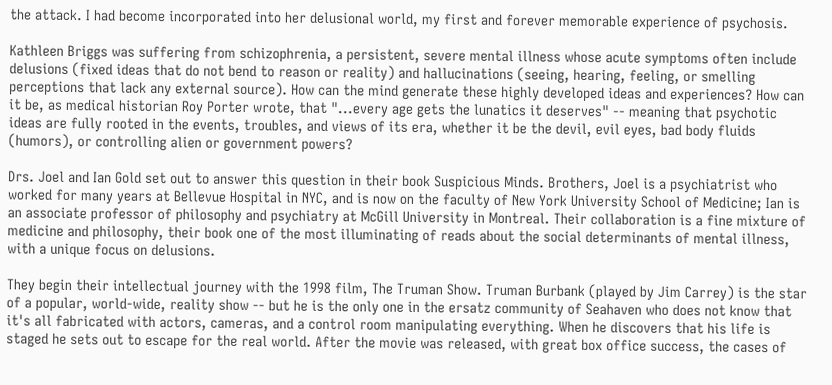the attack. I had become incorporated into her delusional world, my first and forever memorable experience of psychosis.

Kathleen Briggs was suffering from schizophrenia, a persistent, severe mental illness whose acute symptoms often include delusions (fixed ideas that do not bend to reason or reality) and hallucinations (seeing, hearing, feeling, or smelling perceptions that lack any external source). How can the mind generate these highly developed ideas and experiences? How can it be, as medical historian Roy Porter wrote, that "...every age gets the lunatics it deserves" -- meaning that psychotic ideas are fully rooted in the events, troubles, and views of its era, whether it be the devil, evil eyes, bad body fluids (humors), or controlling alien or government powers?

Drs. Joel and Ian Gold set out to answer this question in their book Suspicious Minds. Brothers, Joel is a psychiatrist who worked for many years at Bellevue Hospital in NYC, and is now on the faculty of New York University School of Medicine; Ian is an associate professor of philosophy and psychiatry at McGill University in Montreal. Their collaboration is a fine mixture of medicine and philosophy, their book one of the most illuminating of reads about the social determinants of mental illness, with a unique focus on delusions.

They begin their intellectual journey with the 1998 film, The Truman Show. Truman Burbank (played by Jim Carrey) is the star of a popular, world-wide, reality show -- but he is the only one in the ersatz community of Seahaven who does not know that it's all fabricated with actors, cameras, and a control room manipulating everything. When he discovers that his life is staged he sets out to escape for the real world. After the movie was released, with great box office success, the cases of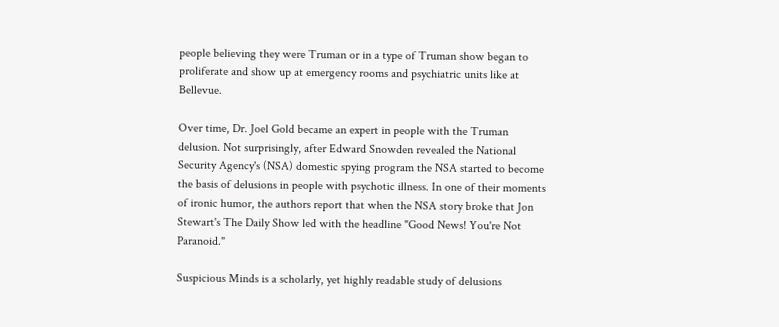people believing they were Truman or in a type of Truman show began to proliferate and show up at emergency rooms and psychiatric units like at Bellevue.

Over time, Dr. Joel Gold became an expert in people with the Truman delusion. Not surprisingly, after Edward Snowden revealed the National Security Agency's (NSA) domestic spying program the NSA started to become the basis of delusions in people with psychotic illness. In one of their moments of ironic humor, the authors report that when the NSA story broke that Jon Stewart's The Daily Show led with the headline "Good News! You're Not Paranoid."

Suspicious Minds is a scholarly, yet highly readable study of delusions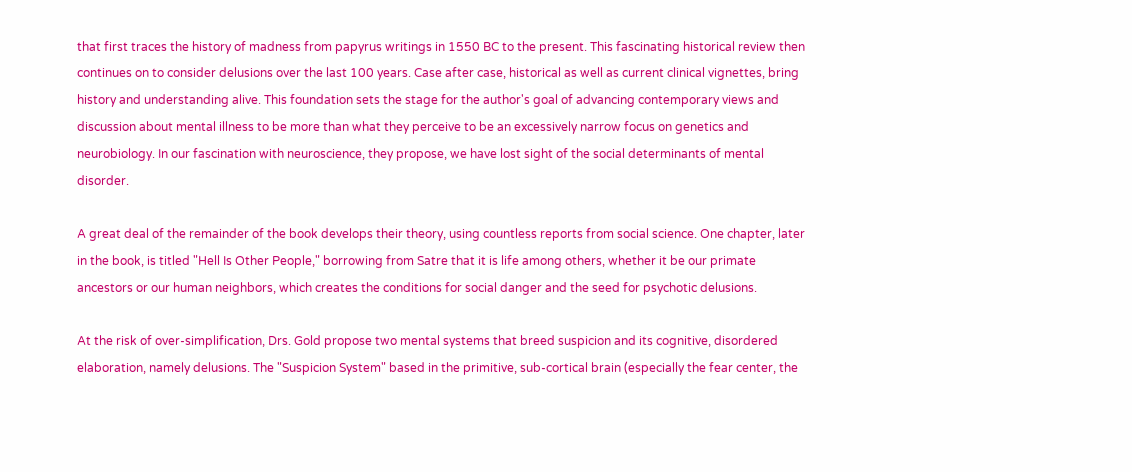that first traces the history of madness from papyrus writings in 1550 BC to the present. This fascinating historical review then continues on to consider delusions over the last 100 years. Case after case, historical as well as current clinical vignettes, bring history and understanding alive. This foundation sets the stage for the author's goal of advancing contemporary views and discussion about mental illness to be more than what they perceive to be an excessively narrow focus on genetics and neurobiology. In our fascination with neuroscience, they propose, we have lost sight of the social determinants of mental disorder.

A great deal of the remainder of the book develops their theory, using countless reports from social science. One chapter, later in the book, is titled "Hell Is Other People," borrowing from Satre that it is life among others, whether it be our primate ancestors or our human neighbors, which creates the conditions for social danger and the seed for psychotic delusions.

At the risk of over-simplification, Drs. Gold propose two mental systems that breed suspicion and its cognitive, disordered elaboration, namely delusions. The "Suspicion System" based in the primitive, sub-cortical brain (especially the fear center, the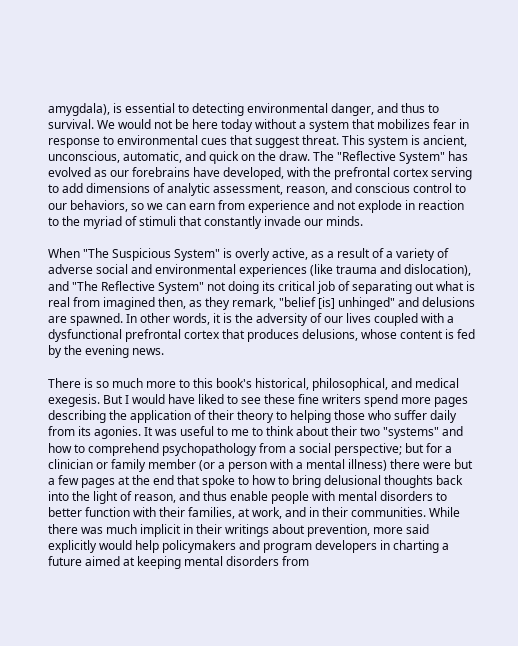amygdala), is essential to detecting environmental danger, and thus to survival. We would not be here today without a system that mobilizes fear in response to environmental cues that suggest threat. This system is ancient, unconscious, automatic, and quick on the draw. The "Reflective System" has evolved as our forebrains have developed, with the prefrontal cortex serving to add dimensions of analytic assessment, reason, and conscious control to our behaviors, so we can earn from experience and not explode in reaction to the myriad of stimuli that constantly invade our minds.

When "The Suspicious System" is overly active, as a result of a variety of adverse social and environmental experiences (like trauma and dislocation), and "The Reflective System" not doing its critical job of separating out what is real from imagined then, as they remark, "belief [is] unhinged" and delusions are spawned. In other words, it is the adversity of our lives coupled with a dysfunctional prefrontal cortex that produces delusions, whose content is fed by the evening news.

There is so much more to this book's historical, philosophical, and medical exegesis. But I would have liked to see these fine writers spend more pages describing the application of their theory to helping those who suffer daily from its agonies. It was useful to me to think about their two "systems" and how to comprehend psychopathology from a social perspective; but for a clinician or family member (or a person with a mental illness) there were but a few pages at the end that spoke to how to bring delusional thoughts back into the light of reason, and thus enable people with mental disorders to better function with their families, at work, and in their communities. While there was much implicit in their writings about prevention, more said explicitly would help policymakers and program developers in charting a future aimed at keeping mental disorders from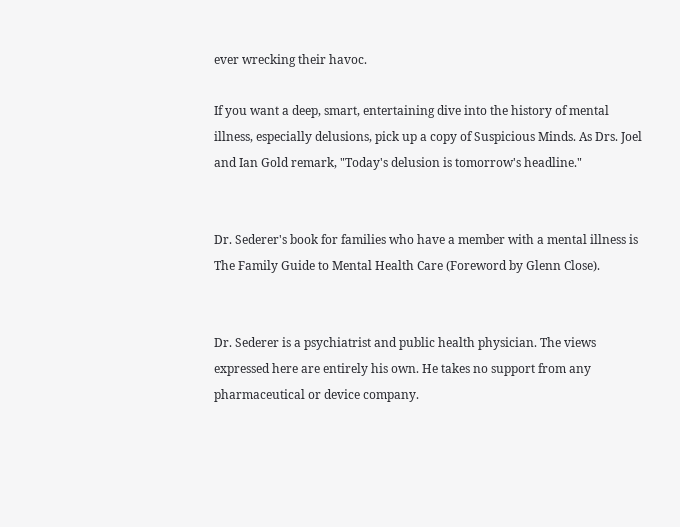ever wrecking their havoc.

If you want a deep, smart, entertaining dive into the history of mental illness, especially delusions, pick up a copy of Suspicious Minds. As Drs. Joel and Ian Gold remark, "Today's delusion is tomorrow's headline."


Dr. Sederer's book for families who have a member with a mental illness is The Family Guide to Mental Health Care (Foreword by Glenn Close).


Dr. Sederer is a psychiatrist and public health physician. The views expressed here are entirely his own. He takes no support from any pharmaceutical or device company.